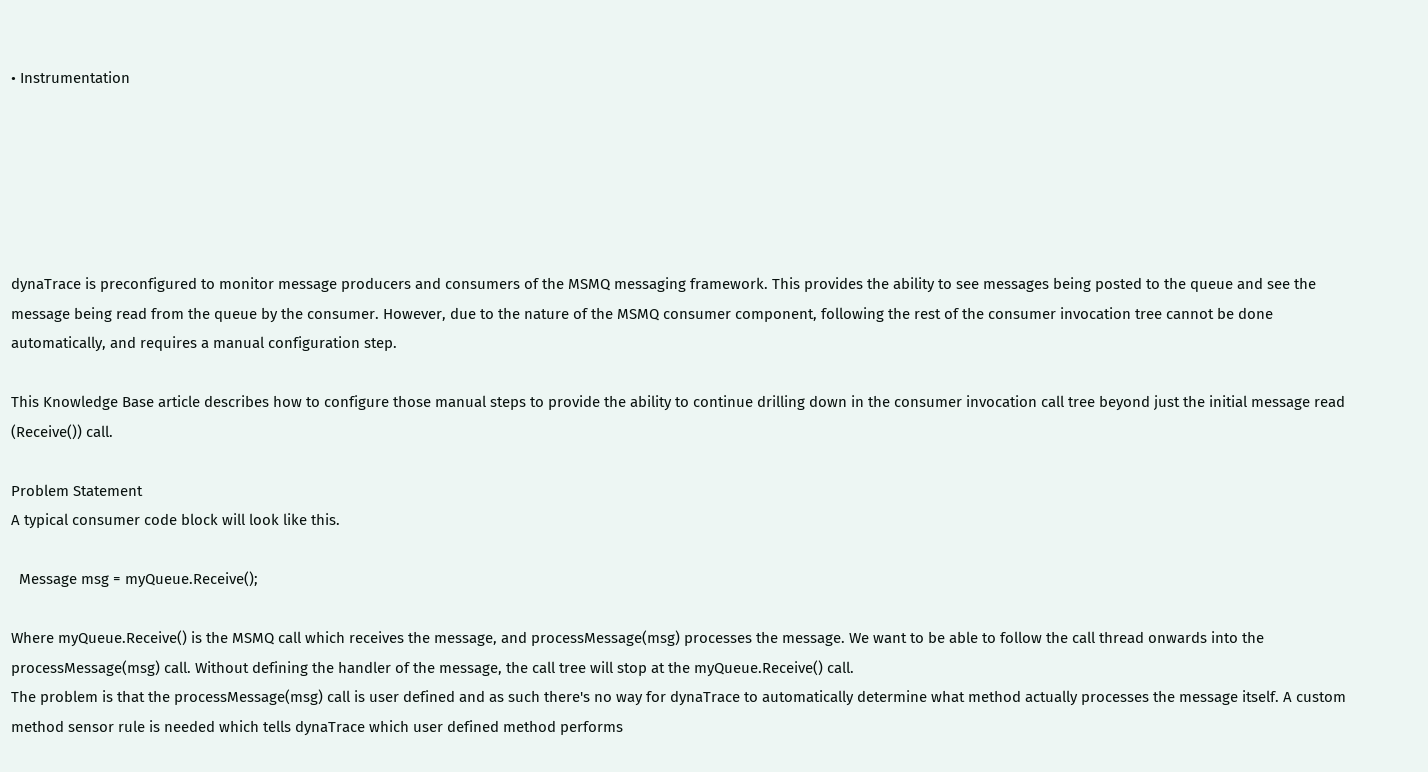• Instrumentation






dynaTrace is preconfigured to monitor message producers and consumers of the MSMQ messaging framework. This provides the ability to see messages being posted to the queue and see the message being read from the queue by the consumer. However, due to the nature of the MSMQ consumer component, following the rest of the consumer invocation tree cannot be done automatically, and requires a manual configuration step.

This Knowledge Base article describes how to configure those manual steps to provide the ability to continue drilling down in the consumer invocation call tree beyond just the initial message read (Receive()) call.

Problem Statement
A typical consumer code block will look like this.

  Message msg = myQueue.Receive();

Where myQueue.Receive() is the MSMQ call which receives the message, and processMessage(msg) processes the message. We want to be able to follow the call thread onwards into the processMessage(msg) call. Without defining the handler of the message, the call tree will stop at the myQueue.Receive() call.
The problem is that the processMessage(msg) call is user defined and as such there's no way for dynaTrace to automatically determine what method actually processes the message itself. A custom method sensor rule is needed which tells dynaTrace which user defined method performs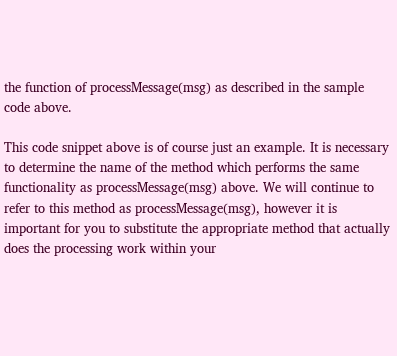the function of processMessage(msg) as described in the sample code above.

This code snippet above is of course just an example. It is necessary to determine the name of the method which performs the same functionality as processMessage(msg) above. We will continue to refer to this method as processMessage(msg), however it is important for you to substitute the appropriate method that actually does the processing work within your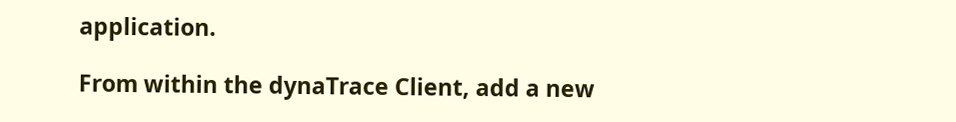application.

From within the dynaTrace Client, add a new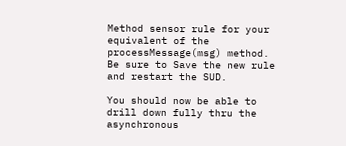Method sensor rule for your equivalent of the processMessage(msg) method.
Be sure to Save the new rule and restart the SUD.

You should now be able to drill down fully thru the asynchronous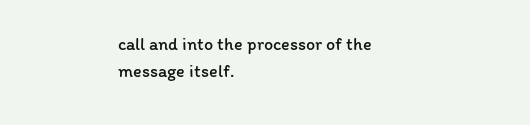call and into the processor of the message itself.